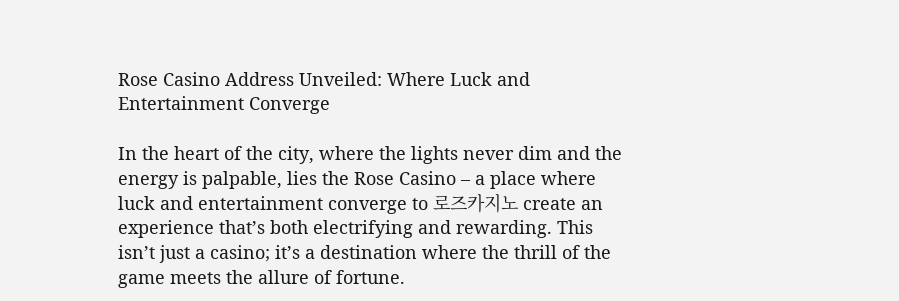Rose Casino Address Unveiled: Where Luck and Entertainment Converge

In the heart of the city, where the lights never dim and the energy is palpable, lies the Rose Casino – a place where luck and entertainment converge to 로즈카지노 create an experience that’s both electrifying and rewarding. This isn’t just a casino; it’s a destination where the thrill of the game meets the allure of fortune.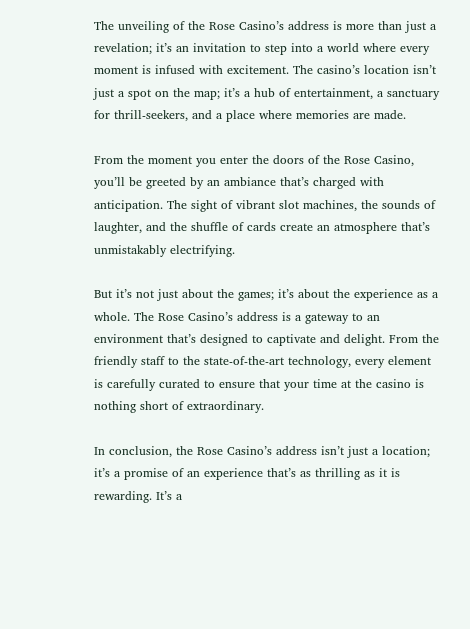The unveiling of the Rose Casino’s address is more than just a revelation; it’s an invitation to step into a world where every moment is infused with excitement. The casino’s location isn’t just a spot on the map; it’s a hub of entertainment, a sanctuary for thrill-seekers, and a place where memories are made.

From the moment you enter the doors of the Rose Casino, you’ll be greeted by an ambiance that’s charged with anticipation. The sight of vibrant slot machines, the sounds of laughter, and the shuffle of cards create an atmosphere that’s unmistakably electrifying.

But it’s not just about the games; it’s about the experience as a whole. The Rose Casino’s address is a gateway to an environment that’s designed to captivate and delight. From the friendly staff to the state-of-the-art technology, every element is carefully curated to ensure that your time at the casino is nothing short of extraordinary.

In conclusion, the Rose Casino’s address isn’t just a location; it’s a promise of an experience that’s as thrilling as it is rewarding. It’s a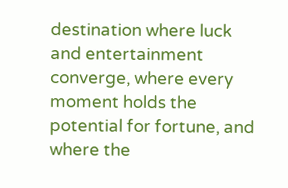destination where luck and entertainment converge, where every moment holds the potential for fortune, and where the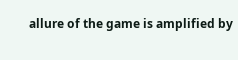allure of the game is amplified by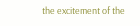the excitement of the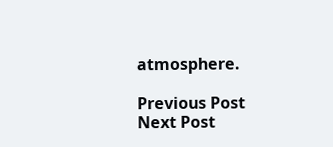atmosphere.

Previous Post Next Post